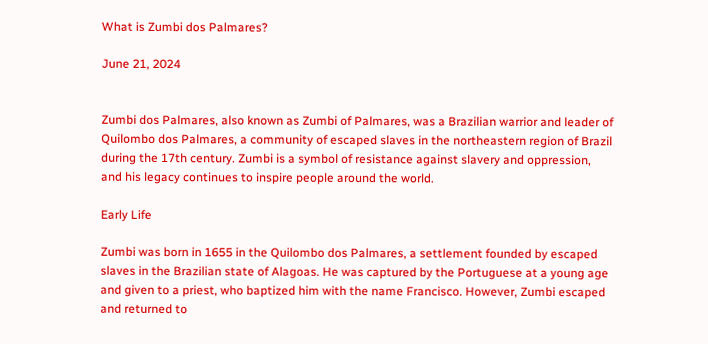What is Zumbi dos Palmares?

June 21, 2024


Zumbi dos Palmares, also known as Zumbi of Palmares, was a Brazilian warrior and leader of Quilombo dos Palmares, a community of escaped slaves in the northeastern region of Brazil during the 17th century. Zumbi is a symbol of resistance against slavery and oppression, and his legacy continues to inspire people around the world.

Early Life

Zumbi was born in 1655 in the Quilombo dos Palmares, a settlement founded by escaped slaves in the Brazilian state of Alagoas. He was captured by the Portuguese at a young age and given to a priest, who baptized him with the name Francisco. However, Zumbi escaped and returned to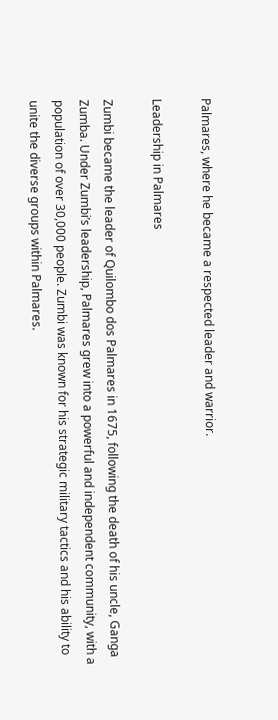Palmares, where he became a respected leader and warrior.

Leadership in Palmares

Zumbi became the leader of Quilombo dos Palmares in 1675, following the death of his uncle, Ganga Zumba. Under Zumbi’s leadership, Palmares grew into a powerful and independent community, with a population of over 30,000 people. Zumbi was known for his strategic military tactics and his ability to unite the diverse groups within Palmares.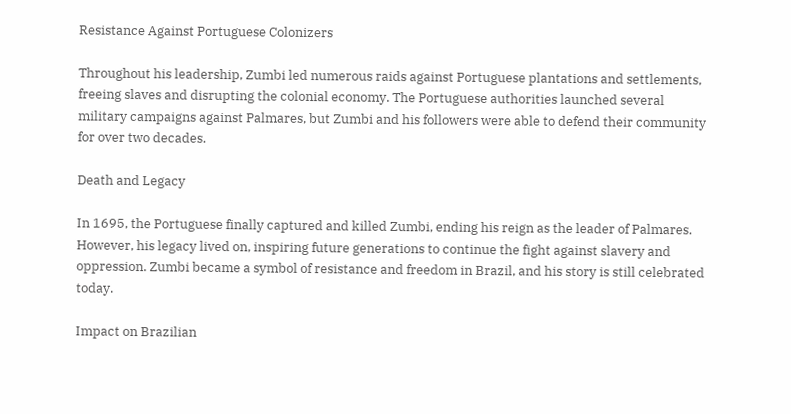Resistance Against Portuguese Colonizers

Throughout his leadership, Zumbi led numerous raids against Portuguese plantations and settlements, freeing slaves and disrupting the colonial economy. The Portuguese authorities launched several military campaigns against Palmares, but Zumbi and his followers were able to defend their community for over two decades.

Death and Legacy

In 1695, the Portuguese finally captured and killed Zumbi, ending his reign as the leader of Palmares. However, his legacy lived on, inspiring future generations to continue the fight against slavery and oppression. Zumbi became a symbol of resistance and freedom in Brazil, and his story is still celebrated today.

Impact on Brazilian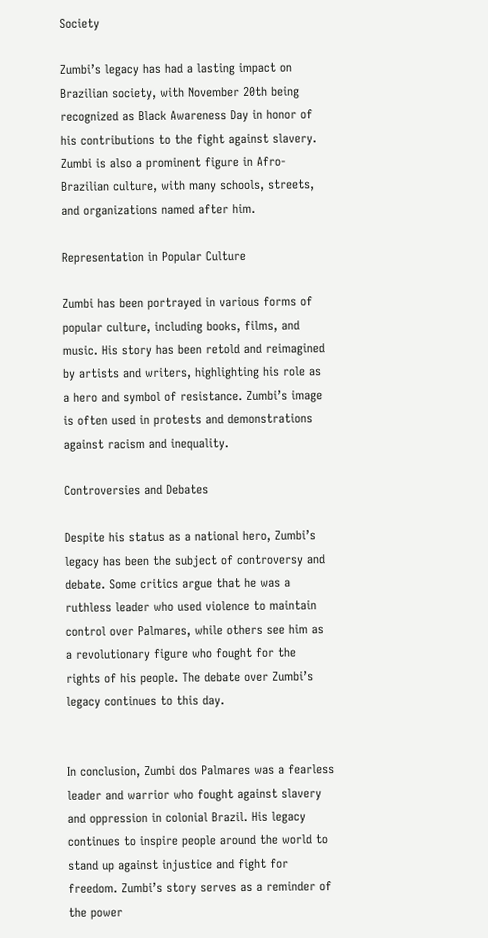Society

Zumbi’s legacy has had a lasting impact on Brazilian society, with November 20th being recognized as Black Awareness Day in honor of his contributions to the fight against slavery. Zumbi is also a prominent figure in Afro-Brazilian culture, with many schools, streets, and organizations named after him.

Representation in Popular Culture

Zumbi has been portrayed in various forms of popular culture, including books, films, and music. His story has been retold and reimagined by artists and writers, highlighting his role as a hero and symbol of resistance. Zumbi’s image is often used in protests and demonstrations against racism and inequality.

Controversies and Debates

Despite his status as a national hero, Zumbi’s legacy has been the subject of controversy and debate. Some critics argue that he was a ruthless leader who used violence to maintain control over Palmares, while others see him as a revolutionary figure who fought for the rights of his people. The debate over Zumbi’s legacy continues to this day.


In conclusion, Zumbi dos Palmares was a fearless leader and warrior who fought against slavery and oppression in colonial Brazil. His legacy continues to inspire people around the world to stand up against injustice and fight for freedom. Zumbi’s story serves as a reminder of the power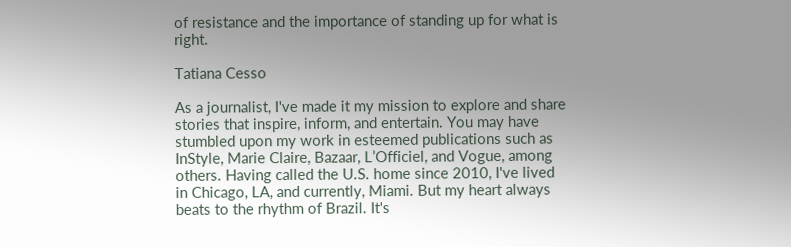of resistance and the importance of standing up for what is right.

Tatiana Cesso

As a journalist, I've made it my mission to explore and share stories that inspire, inform, and entertain. You may have stumbled upon my work in esteemed publications such as InStyle, Marie Claire, Bazaar, L’Officiel, and Vogue, among others. Having called the U.S. home since 2010, I've lived in Chicago, LA, and currently, Miami. But my heart always beats to the rhythm of Brazil. It's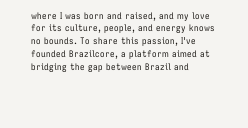where I was born and raised, and my love for its culture, people, and energy knows no bounds. To share this passion, I've founded Brazilcore, a platform aimed at bridging the gap between Brazil and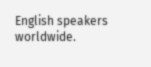English speakers worldwide.